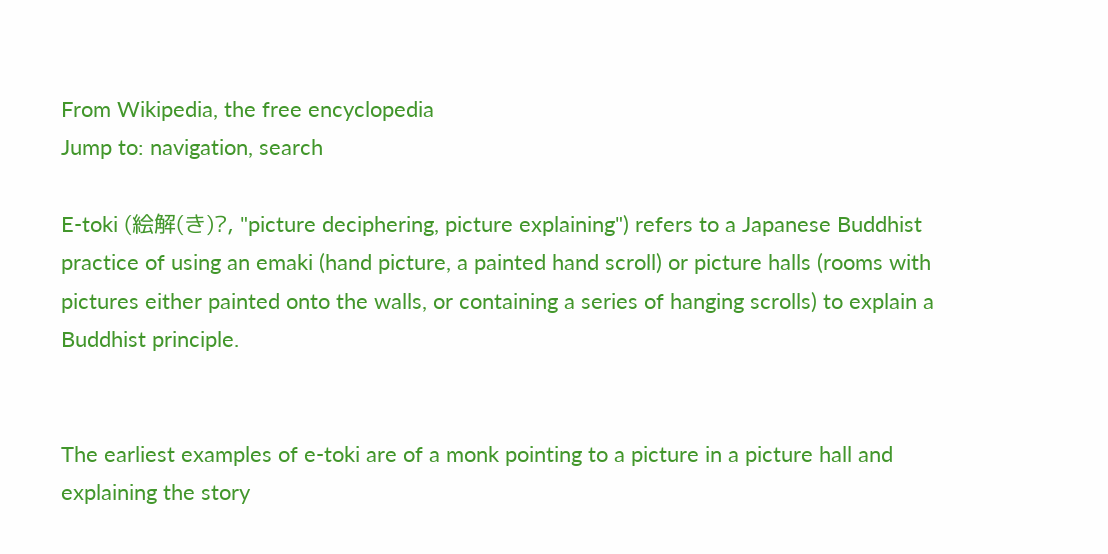From Wikipedia, the free encyclopedia
Jump to: navigation, search

E-toki (絵解(き)?, "picture deciphering, picture explaining") refers to a Japanese Buddhist practice of using an emaki (hand picture, a painted hand scroll) or picture halls (rooms with pictures either painted onto the walls, or containing a series of hanging scrolls) to explain a Buddhist principle.


The earliest examples of e-toki are of a monk pointing to a picture in a picture hall and explaining the story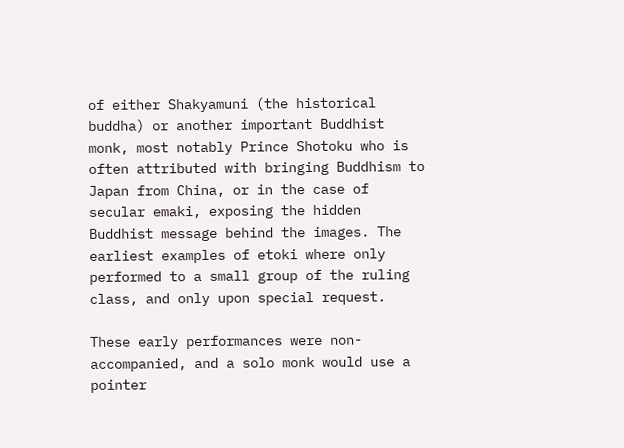of either Shakyamuni (the historical buddha) or another important Buddhist monk, most notably Prince Shotoku who is often attributed with bringing Buddhism to Japan from China, or in the case of secular emaki, exposing the hidden Buddhist message behind the images. The earliest examples of etoki where only performed to a small group of the ruling class, and only upon special request.

These early performances were non-accompanied, and a solo monk would use a pointer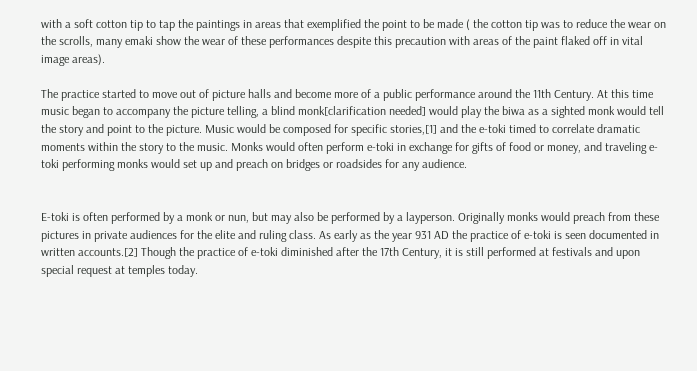with a soft cotton tip to tap the paintings in areas that exemplified the point to be made ( the cotton tip was to reduce the wear on the scrolls, many emaki show the wear of these performances despite this precaution with areas of the paint flaked off in vital image areas).

The practice started to move out of picture halls and become more of a public performance around the 11th Century. At this time music began to accompany the picture telling, a blind monk[clarification needed] would play the biwa as a sighted monk would tell the story and point to the picture. Music would be composed for specific stories,[1] and the e-toki timed to correlate dramatic moments within the story to the music. Monks would often perform e-toki in exchange for gifts of food or money, and traveling e-toki performing monks would set up and preach on bridges or roadsides for any audience.


E-toki is often performed by a monk or nun, but may also be performed by a layperson. Originally monks would preach from these pictures in private audiences for the elite and ruling class. As early as the year 931 AD the practice of e-toki is seen documented in written accounts.[2] Though the practice of e-toki diminished after the 17th Century, it is still performed at festivals and upon special request at temples today.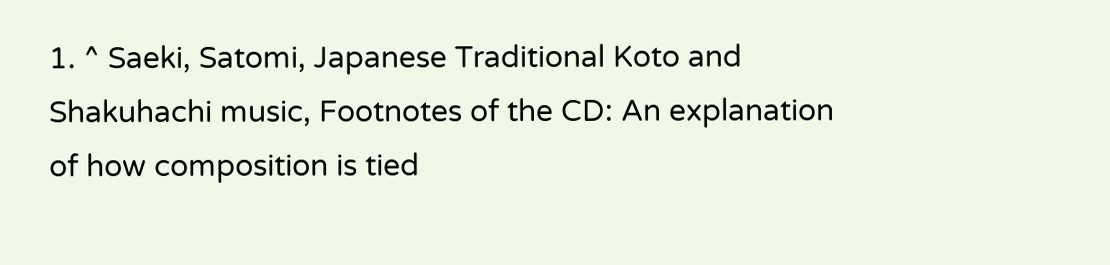1. ^ Saeki, Satomi, Japanese Traditional Koto and Shakuhachi music, Footnotes of the CD: An explanation of how composition is tied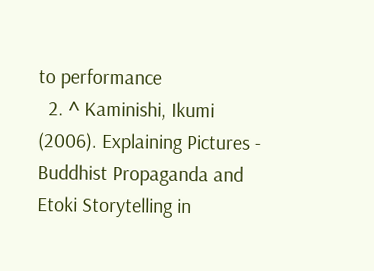to performance
  2. ^ Kaminishi, Ikumi (2006). Explaining Pictures - Buddhist Propaganda and Etoki Storytelling in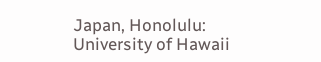Japan, Honolulu: University of Hawaii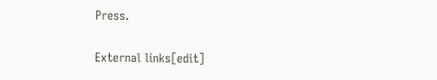Press.

External links[edit]